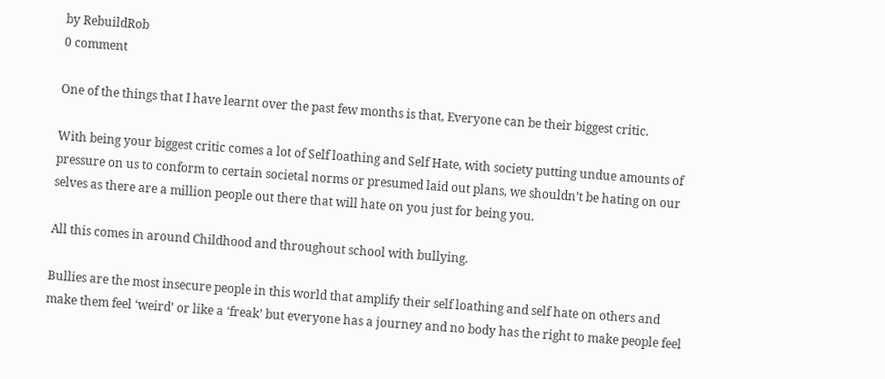by RebuildRob
0 comment

One of the things that I have learnt over the past few months is that, Everyone can be their biggest critic.

With being your biggest critic comes a lot of Self loathing and Self Hate, with society putting undue amounts of pressure on us to conform to certain societal norms or presumed laid out plans, we shouldn’t be hating on our selves as there are a million people out there that will hate on you just for being you.

All this comes in around Childhood and throughout school with bullying.

Bullies are the most insecure people in this world that amplify their self loathing and self hate on others and make them feel ‘weird’ or like a ‘freak’ but everyone has a journey and no body has the right to make people feel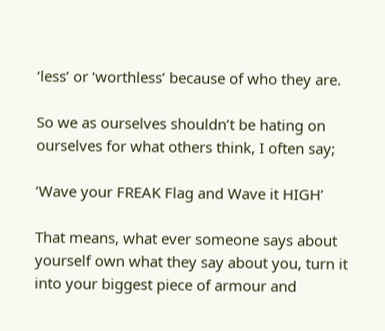‘less’ or ‘worthless’ because of who they are.

So we as ourselves shouldn’t be hating on ourselves for what others think, I often say;

‘Wave your FREAK Flag and Wave it HIGH’

That means, what ever someone says about yourself own what they say about you, turn it into your biggest piece of armour and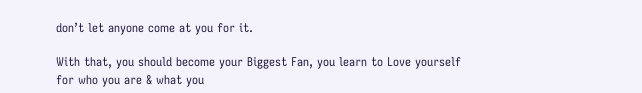don’t let anyone come at you for it.

With that, you should become your Biggest Fan, you learn to Love yourself for who you are & what you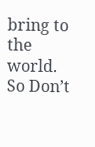bring to the world. So Don’t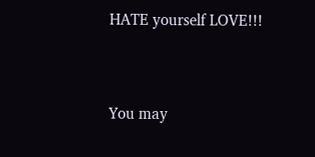HATE yourself LOVE!!!


You may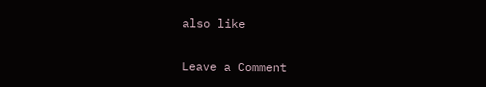also like

Leave a Comment